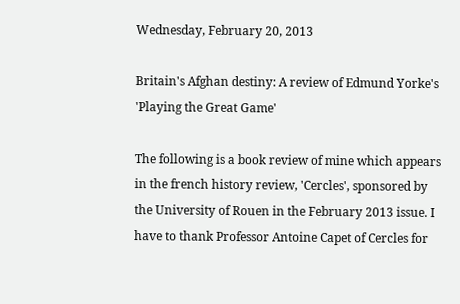Wednesday, February 20, 2013

Britain's Afghan destiny: A review of Edmund Yorke's 'Playing the Great Game'

The following is a book review of mine which appears in the french history review, 'Cercles', sponsored by the University of Rouen in the February 2013 issue. I have to thank Professor Antoine Capet of Cercles for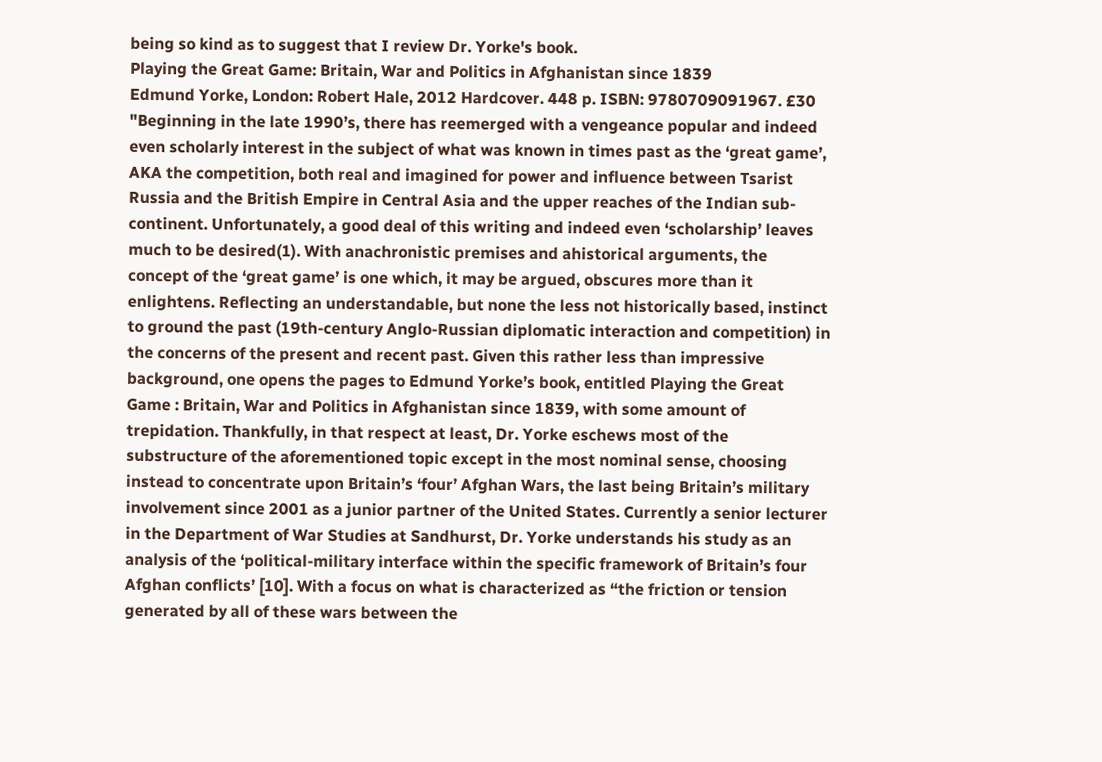being so kind as to suggest that I review Dr. Yorke's book.
Playing the Great Game: Britain, War and Politics in Afghanistan since 1839
Edmund Yorke, London: Robert Hale, 2012 Hardcover. 448 p. ISBN: 9780709091967. £30
"Beginning in the late 1990’s, there has reemerged with a vengeance popular and indeed even scholarly interest in the subject of what was known in times past as the ‘great game’, AKA the competition, both real and imagined for power and influence between Tsarist Russia and the British Empire in Central Asia and the upper reaches of the Indian sub-continent. Unfortunately, a good deal of this writing and indeed even ‘scholarship’ leaves much to be desired(1). With anachronistic premises and ahistorical arguments, the concept of the ‘great game’ is one which, it may be argued, obscures more than it enlightens. Reflecting an understandable, but none the less not historically based, instinct to ground the past (19th-century Anglo-Russian diplomatic interaction and competition) in the concerns of the present and recent past. Given this rather less than impressive background, one opens the pages to Edmund Yorke’s book, entitled Playing the Great Game : Britain, War and Politics in Afghanistan since 1839, with some amount of trepidation. Thankfully, in that respect at least, Dr. Yorke eschews most of the substructure of the aforementioned topic except in the most nominal sense, choosing instead to concentrate upon Britain’s ‘four’ Afghan Wars, the last being Britain’s military involvement since 2001 as a junior partner of the United States. Currently a senior lecturer in the Department of War Studies at Sandhurst, Dr. Yorke understands his study as an analysis of the ‘political-military interface within the specific framework of Britain’s four Afghan conflicts’ [10]. With a focus on what is characterized as “the friction or tension generated by all of these wars between the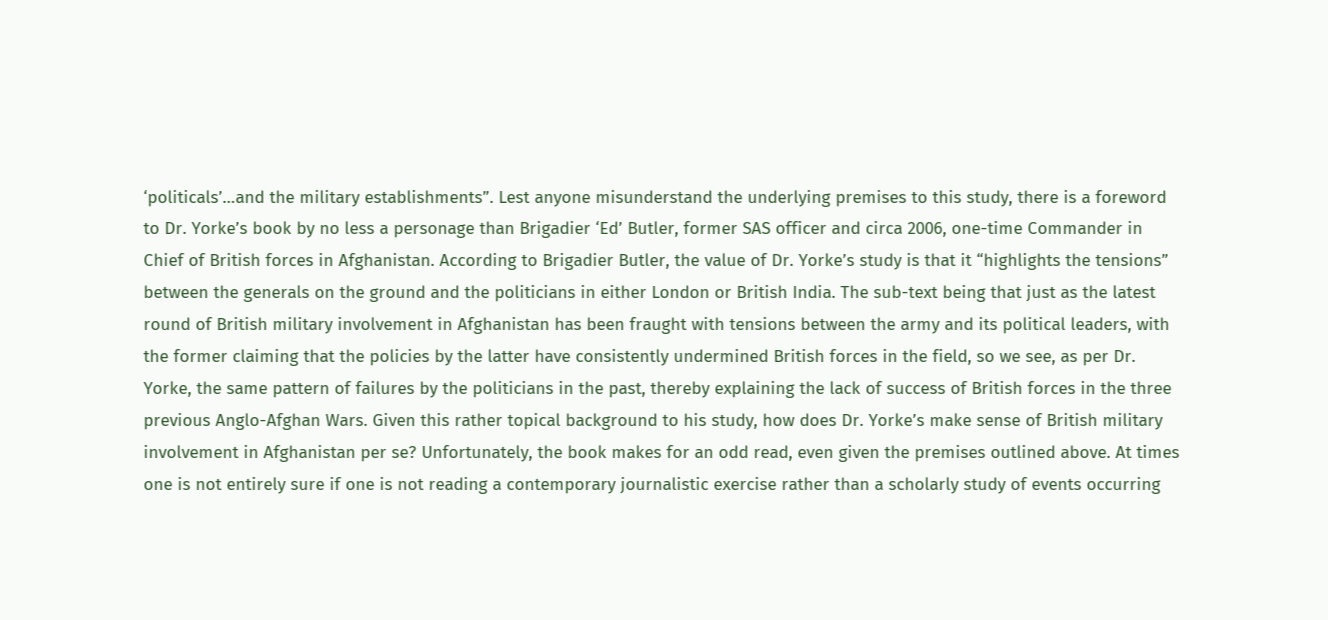‘politicals’…and the military establishments”. Lest anyone misunderstand the underlying premises to this study, there is a foreword to Dr. Yorke’s book by no less a personage than Brigadier ‘Ed’ Butler, former SAS officer and circa 2006, one-time Commander in Chief of British forces in Afghanistan. According to Brigadier Butler, the value of Dr. Yorke’s study is that it “highlights the tensions” between the generals on the ground and the politicians in either London or British India. The sub-text being that just as the latest round of British military involvement in Afghanistan has been fraught with tensions between the army and its political leaders, with the former claiming that the policies by the latter have consistently undermined British forces in the field, so we see, as per Dr. Yorke, the same pattern of failures by the politicians in the past, thereby explaining the lack of success of British forces in the three previous Anglo-Afghan Wars. Given this rather topical background to his study, how does Dr. Yorke’s make sense of British military involvement in Afghanistan per se? Unfortunately, the book makes for an odd read, even given the premises outlined above. At times one is not entirely sure if one is not reading a contemporary journalistic exercise rather than a scholarly study of events occurring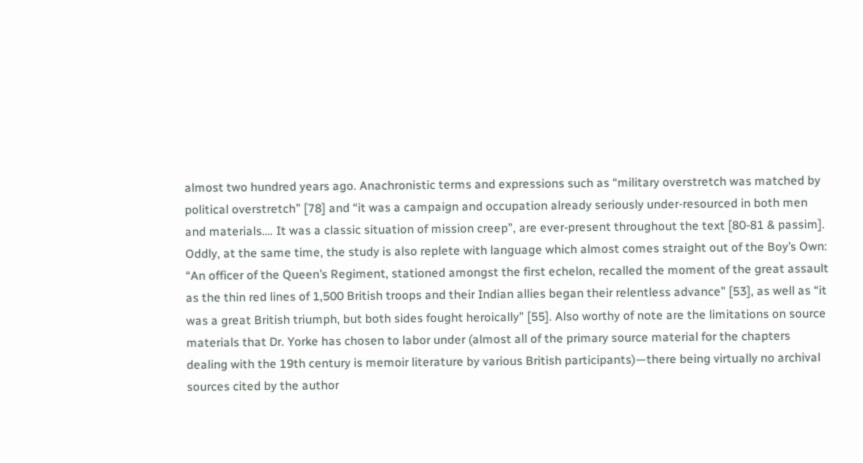almost two hundred years ago. Anachronistic terms and expressions such as “military overstretch was matched by political overstretch” [78] and “it was a campaign and occupation already seriously under-resourced in both men and materials…. It was a classic situation of mission creep”, are ever-present throughout the text [80-81 & passim]. Oddly, at the same time, the study is also replete with language which almost comes straight out of the Boy’s Own: “An officer of the Queen’s Regiment, stationed amongst the first echelon, recalled the moment of the great assault as the thin red lines of 1,500 British troops and their Indian allies began their relentless advance” [53], as well as “it was a great British triumph, but both sides fought heroically” [55]. Also worthy of note are the limitations on source materials that Dr. Yorke has chosen to labor under (almost all of the primary source material for the chapters dealing with the 19th century is memoir literature by various British participants)—there being virtually no archival sources cited by the author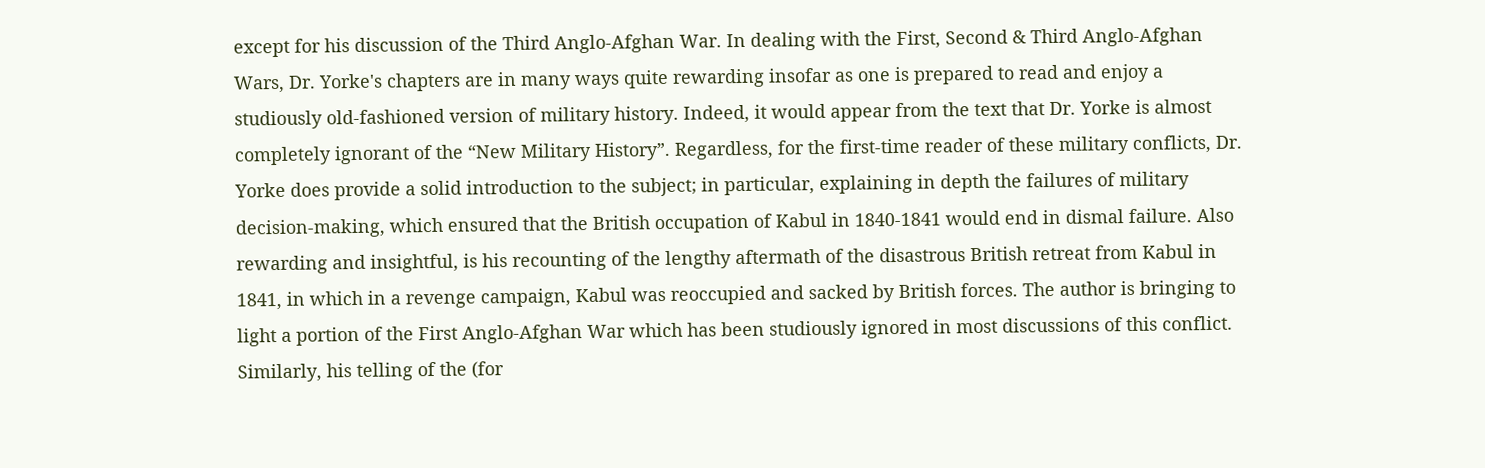except for his discussion of the Third Anglo-Afghan War. In dealing with the First, Second & Third Anglo-Afghan Wars, Dr. Yorke's chapters are in many ways quite rewarding insofar as one is prepared to read and enjoy a studiously old-fashioned version of military history. Indeed, it would appear from the text that Dr. Yorke is almost completely ignorant of the “New Military History”. Regardless, for the first-time reader of these military conflicts, Dr. Yorke does provide a solid introduction to the subject; in particular, explaining in depth the failures of military decision-making, which ensured that the British occupation of Kabul in 1840-1841 would end in dismal failure. Also rewarding and insightful, is his recounting of the lengthy aftermath of the disastrous British retreat from Kabul in 1841, in which in a revenge campaign, Kabul was reoccupied and sacked by British forces. The author is bringing to light a portion of the First Anglo-Afghan War which has been studiously ignored in most discussions of this conflict. Similarly, his telling of the (for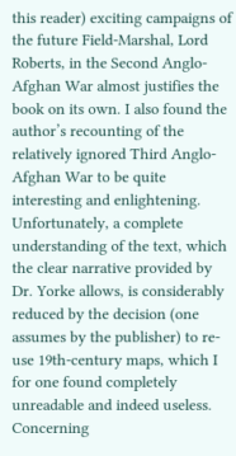this reader) exciting campaigns of the future Field-Marshal, Lord Roberts, in the Second Anglo-Afghan War almost justifies the book on its own. I also found the author’s recounting of the relatively ignored Third Anglo-Afghan War to be quite interesting and enlightening. Unfortunately, a complete understanding of the text, which the clear narrative provided by Dr. Yorke allows, is considerably reduced by the decision (one assumes by the publisher) to re-use 19th-century maps, which I for one found completely unreadable and indeed useless. Concerning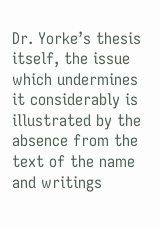Dr. Yorke’s thesis itself, the issue which undermines it considerably is illustrated by the absence from the text of the name and writings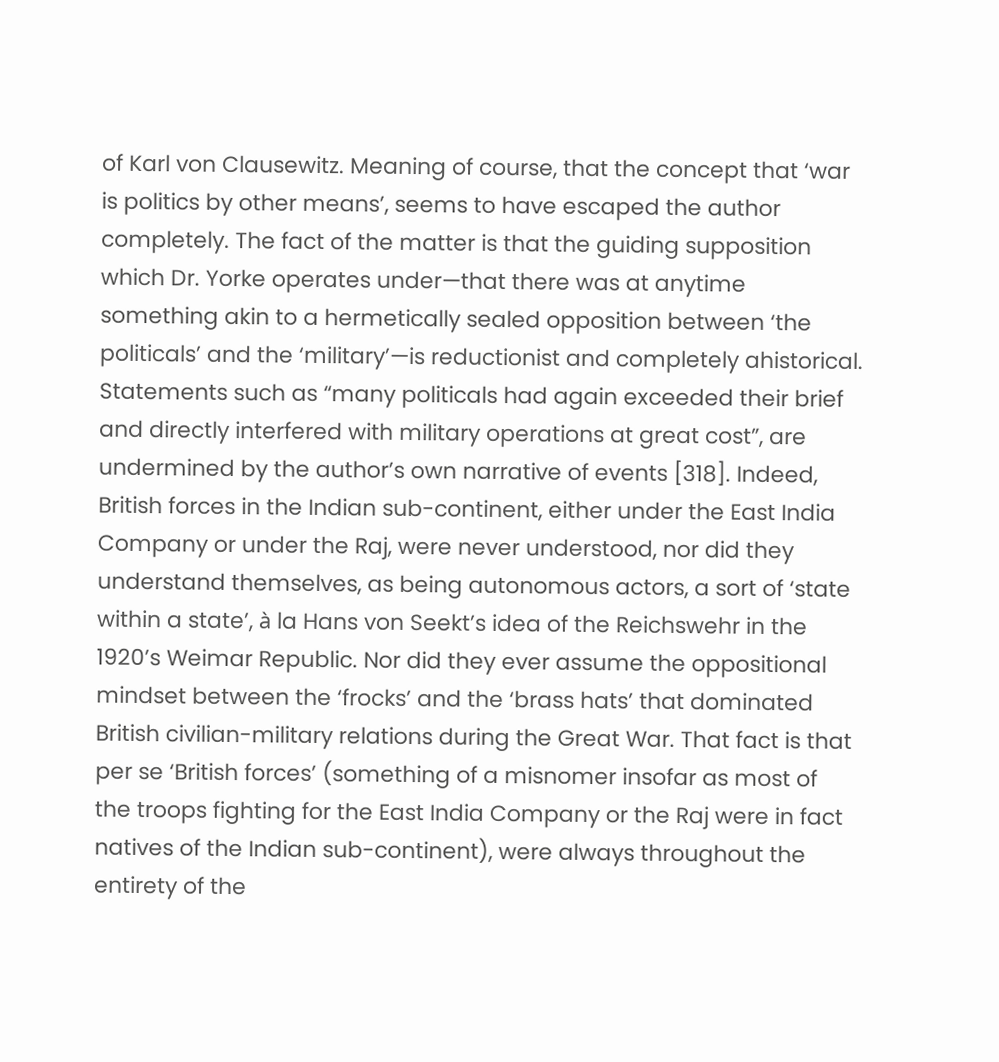of Karl von Clausewitz. Meaning of course, that the concept that ‘war is politics by other means’, seems to have escaped the author completely. The fact of the matter is that the guiding supposition which Dr. Yorke operates under—that there was at anytime something akin to a hermetically sealed opposition between ‘the politicals’ and the ‘military’—is reductionist and completely ahistorical. Statements such as “many politicals had again exceeded their brief and directly interfered with military operations at great cost”, are undermined by the author’s own narrative of events [318]. Indeed, British forces in the Indian sub-continent, either under the East India Company or under the Raj, were never understood, nor did they understand themselves, as being autonomous actors, a sort of ‘state within a state’, à la Hans von Seekt’s idea of the Reichswehr in the 1920’s Weimar Republic. Nor did they ever assume the oppositional mindset between the ‘frocks’ and the ‘brass hats’ that dominated British civilian-military relations during the Great War. That fact is that per se ‘British forces’ (something of a misnomer insofar as most of the troops fighting for the East India Company or the Raj were in fact natives of the Indian sub-continent), were always throughout the entirety of the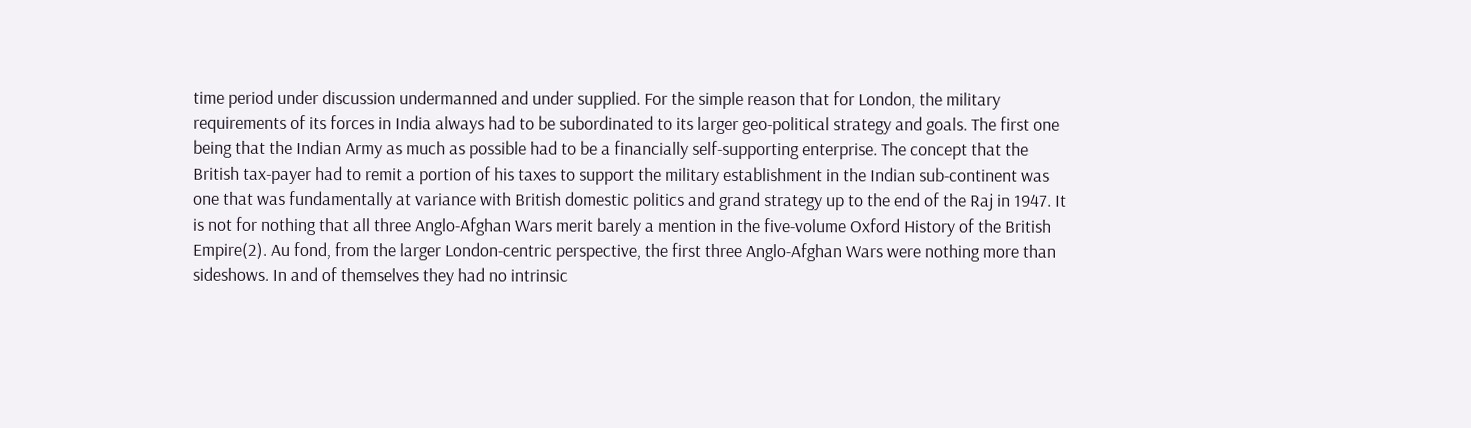time period under discussion undermanned and under supplied. For the simple reason that for London, the military requirements of its forces in India always had to be subordinated to its larger geo-political strategy and goals. The first one being that the Indian Army as much as possible had to be a financially self-supporting enterprise. The concept that the British tax-payer had to remit a portion of his taxes to support the military establishment in the Indian sub-continent was one that was fundamentally at variance with British domestic politics and grand strategy up to the end of the Raj in 1947. It is not for nothing that all three Anglo-Afghan Wars merit barely a mention in the five-volume Oxford History of the British Empire(2). Au fond, from the larger London-centric perspective, the first three Anglo-Afghan Wars were nothing more than sideshows. In and of themselves they had no intrinsic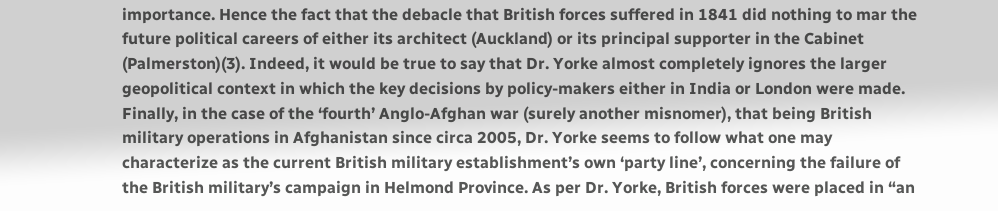importance. Hence the fact that the debacle that British forces suffered in 1841 did nothing to mar the future political careers of either its architect (Auckland) or its principal supporter in the Cabinet (Palmerston)(3). Indeed, it would be true to say that Dr. Yorke almost completely ignores the larger geopolitical context in which the key decisions by policy-makers either in India or London were made. Finally, in the case of the ‘fourth’ Anglo-Afghan war (surely another misnomer), that being British military operations in Afghanistan since circa 2005, Dr. Yorke seems to follow what one may characterize as the current British military establishment’s own ‘party line’, concerning the failure of the British military’s campaign in Helmond Province. As per Dr. Yorke, British forces were placed in “an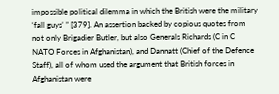impossible political dilemma in which the British were the military ‘fall guys’ ” [379]. An assertion backed by copious quotes from not only Brigadier Butler, but also Generals Richards (C in C NATO Forces in Afghanistan), and Dannatt (Chief of the Defence Staff), all of whom used the argument that British forces in Afghanistan were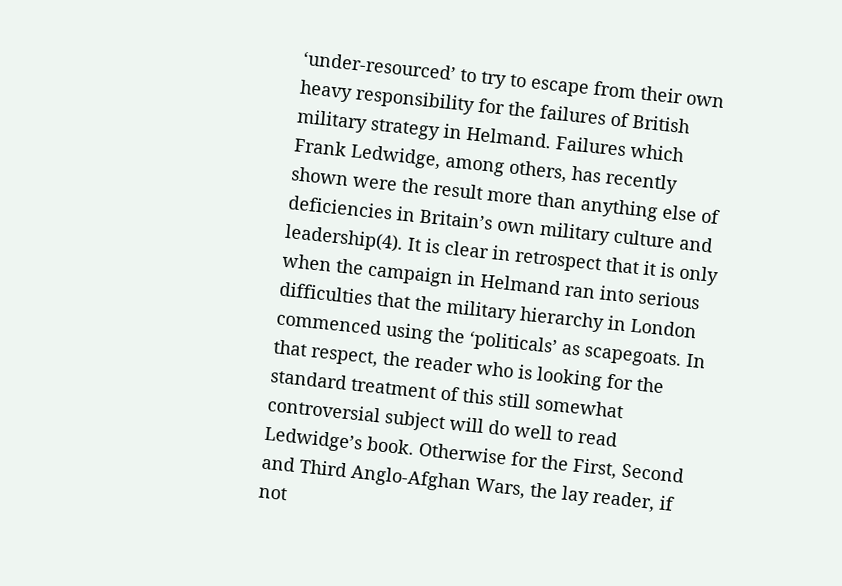‘under-resourced’ to try to escape from their own heavy responsibility for the failures of British military strategy in Helmand. Failures which Frank Ledwidge, among others, has recently shown were the result more than anything else of deficiencies in Britain’s own military culture and leadership(4). It is clear in retrospect that it is only when the campaign in Helmand ran into serious difficulties that the military hierarchy in London commenced using the ‘politicals’ as scapegoats. In that respect, the reader who is looking for the standard treatment of this still somewhat controversial subject will do well to read Ledwidge’s book. Otherwise for the First, Second and Third Anglo-Afghan Wars, the lay reader, if not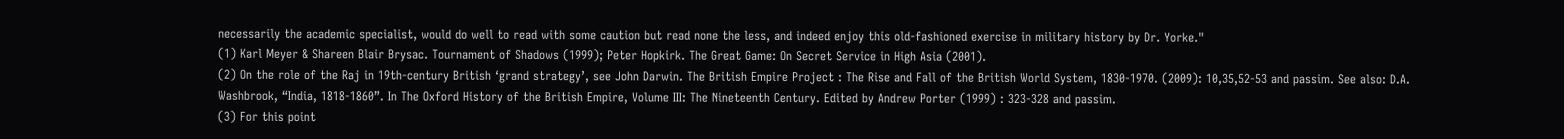necessarily the academic specialist, would do well to read with some caution but read none the less, and indeed enjoy this old-fashioned exercise in military history by Dr. Yorke."
(1) Karl Meyer & Shareen Blair Brysac. Tournament of Shadows (1999); Peter Hopkirk. The Great Game: On Secret Service in High Asia (2001).
(2) On the role of the Raj in 19th-century British ‘grand strategy’, see John Darwin. The British Empire Project : The Rise and Fall of the British World System, 1830-1970. (2009): 10,35,52-53 and passim. See also: D.A. Washbrook, “India, 1818-1860”. In The Oxford History of the British Empire, Volume III: The Nineteenth Century. Edited by Andrew Porter (1999) : 323-328 and passim.
(3) For this point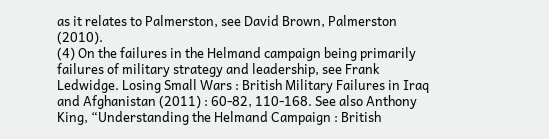as it relates to Palmerston, see David Brown, Palmerston (2010).
(4) On the failures in the Helmand campaign being primarily failures of military strategy and leadership, see Frank Ledwidge. Losing Small Wars : British Military Failures in Iraq and Afghanistan (2011) : 60-82, 110-168. See also Anthony King, “Understanding the Helmand Campaign : British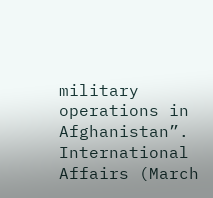military operations in Afghanistan”. International Affairs (March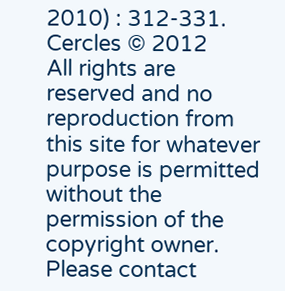2010) : 312-331.
Cercles © 2012
All rights are reserved and no reproduction from this site for whatever purpose is permitted without the permission of the copyright owner.
Please contact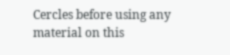Cercles before using any material on this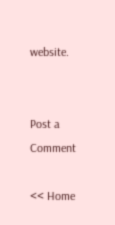website.


Post a Comment

<< Home